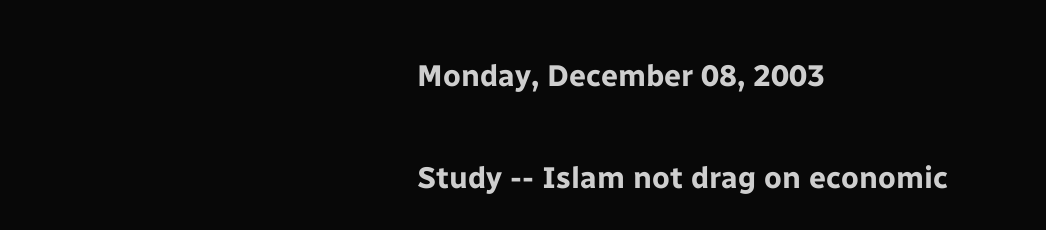Monday, December 08, 2003

Study -- Islam not drag on economic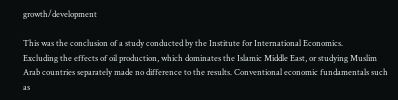growth/development

This was the conclusion of a study conducted by the Institute for International Economics.
Excluding the effects of oil production, which dominates the Islamic Middle East, or studying Muslim Arab countries separately made no difference to the results. Conventional economic fundamentals such as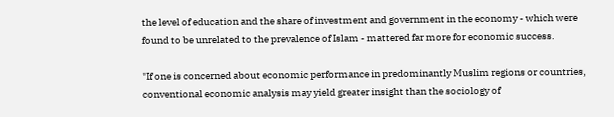the level of education and the share of investment and government in the economy - which were found to be unrelated to the prevalence of Islam - mattered far more for economic success.

"If one is concerned about economic performance in predominantly Muslim regions or countries, conventional economic analysis may yield greater insight than the sociology of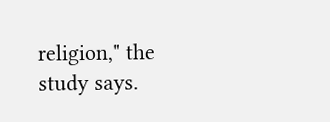religion," the study says.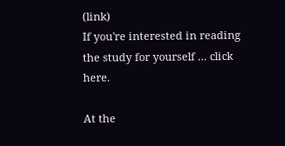(link)
If you're interested in reading the study for yourself ... click here.

At the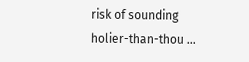risk of sounding holier-than-thou ...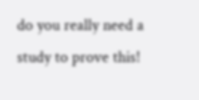do you really need a study to prove this!